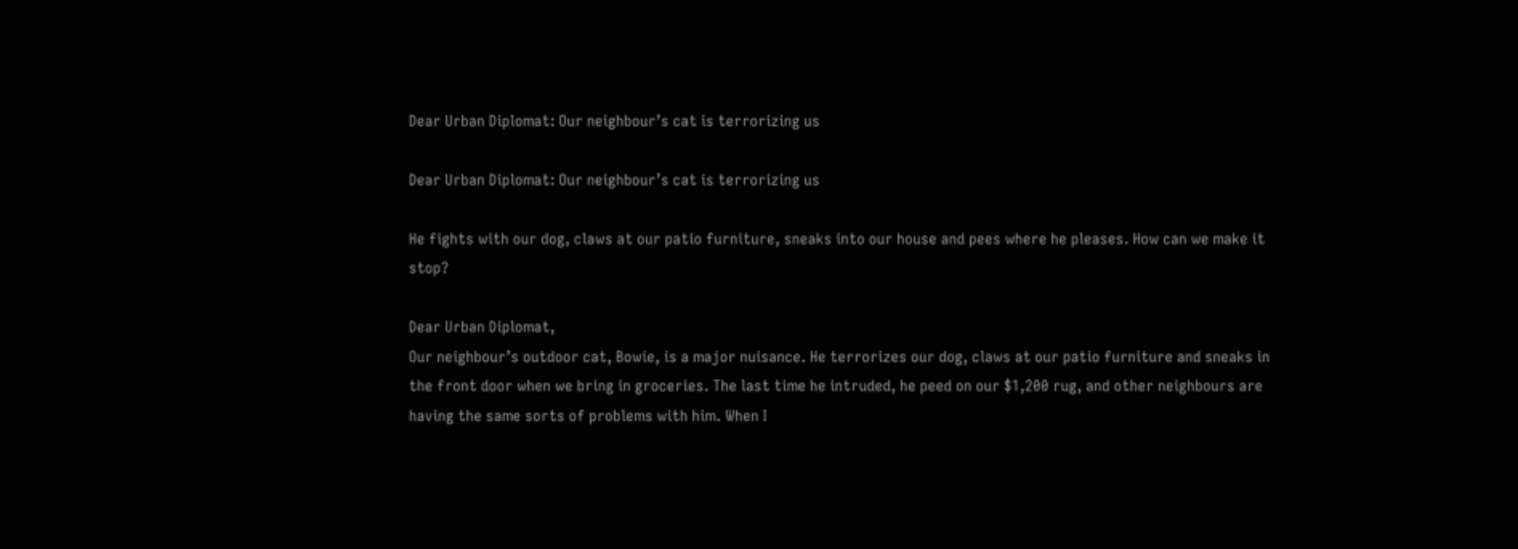Dear Urban Diplomat: Our neighbour’s cat is terrorizing us

Dear Urban Diplomat: Our neighbour’s cat is terrorizing us

He fights with our dog, claws at our patio furniture, sneaks into our house and pees where he pleases. How can we make it stop?

Dear Urban Diplomat,
Our neighbour’s outdoor cat, Bowie, is a major nuisance. He terrorizes our dog, claws at our patio furniture and sneaks in the front door when we bring in groceries. The last time he intruded, he peed on our $1,200 rug, and other neighbours are having the same sorts of problems with him. When I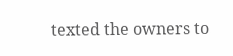texted the owners to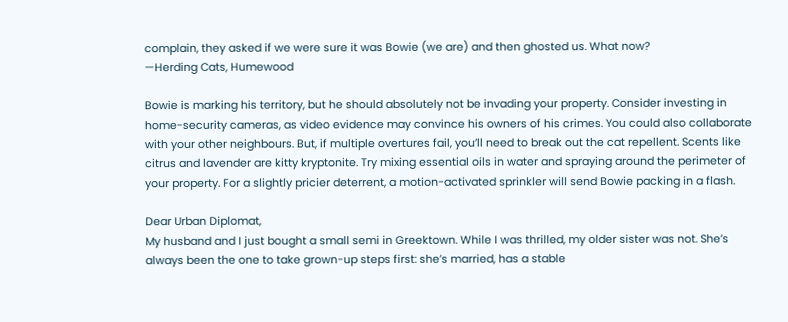complain, they asked if we were sure it was Bowie (we are) and then ghosted us. What now?
—Herding Cats, Humewood

Bowie is marking his territory, but he should absolutely not be invading your property. Consider investing in home-security cameras, as video evidence may convince his owners of his crimes. You could also collaborate with your other neighbours. But, if multiple overtures fail, you’ll need to break out the cat repellent. Scents like citrus and lavender are kitty kryptonite. Try mixing essential oils in water and spraying around the perimeter of your property. For a slightly pricier deterrent, a motion-activated sprinkler will send Bowie packing in a flash.

Dear Urban Diplomat,
My husband and I just bought a small semi in Greektown. While I was thrilled, my older sister was not. She’s always been the one to take grown-up steps first: she’s married, has a stable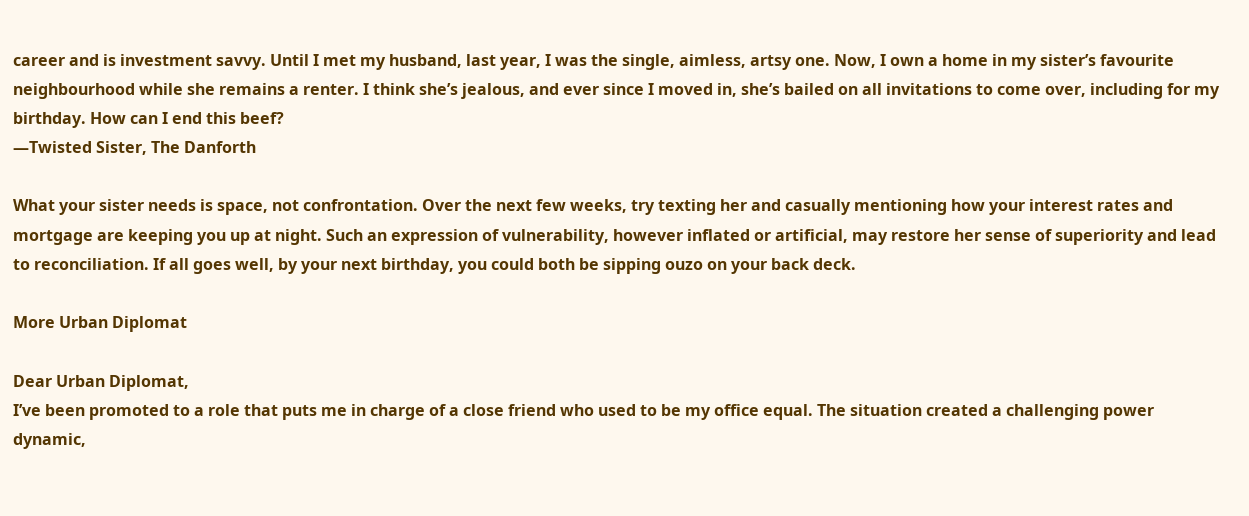career and is investment savvy. Until I met my husband, last year, I was the single, aimless, artsy one. Now, I own a home in my sister’s favourite neighbourhood while she remains a renter. I think she’s jealous, and ever since I moved in, she’s bailed on all invitations to come over, including for my birthday. How can I end this beef?
—Twisted Sister, The Danforth

What your sister needs is space, not confrontation. Over the next few weeks, try texting her and casually mentioning how your interest rates and mortgage are keeping you up at night. Such an expression of vulnerability, however inflated or artificial, may restore her sense of superiority and lead to reconciliation. If all goes well, by your next birthday, you could both be sipping ouzo on your back deck.

More Urban Diplomat

Dear Urban Diplomat,
I’ve been promoted to a role that puts me in charge of a close friend who used to be my office equal. The situation created a challenging power dynamic,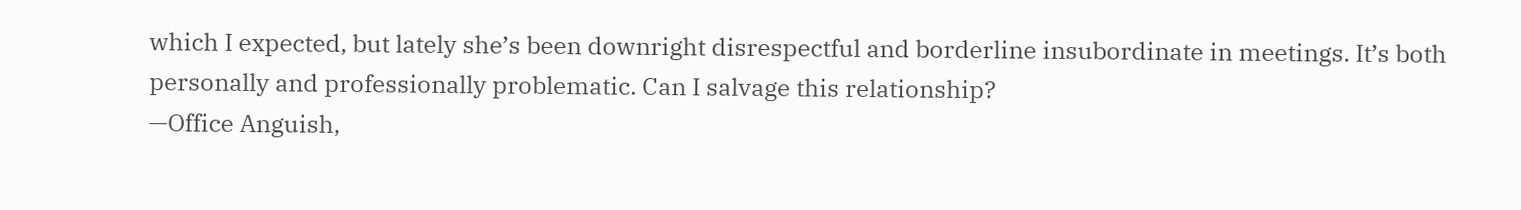which I expected, but lately she’s been downright disrespectful and borderline insubordinate in meetings. It’s both personally and professionally problematic. Can I salvage this relationship?
—Office Anguish,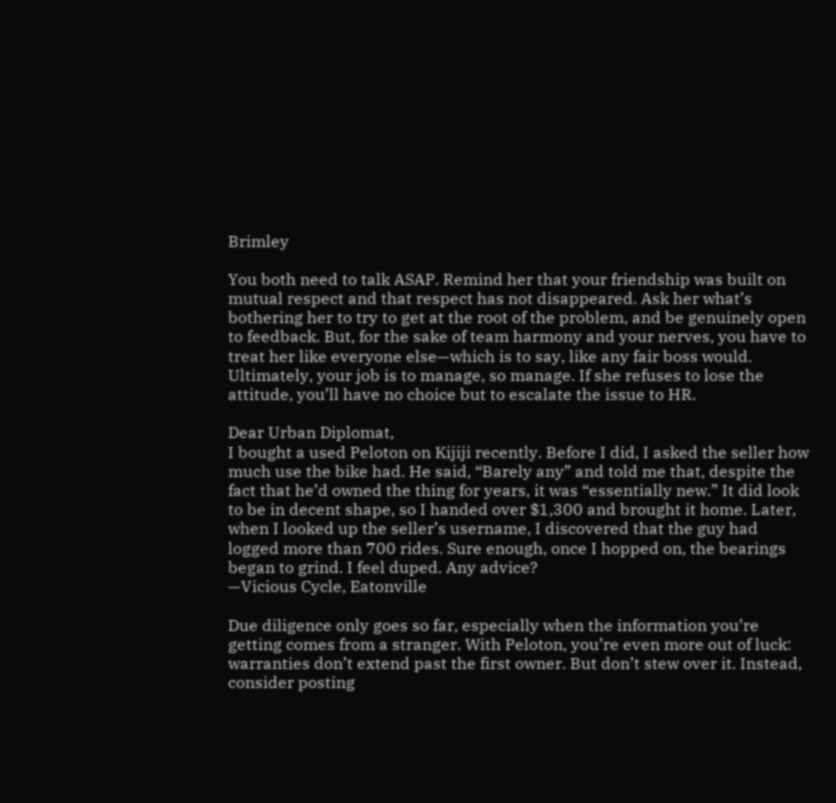Brimley

You both need to talk ASAP. Remind her that your friendship was built on mutual respect and that respect has not disappeared. Ask her what’s bothering her to try to get at the root of the problem, and be genuinely open to feedback. But, for the sake of team harmony and your nerves, you have to treat her like everyone else—which is to say, like any fair boss would. Ultimately, your job is to manage, so manage. If she refuses to lose the attitude, you’ll have no choice but to escalate the issue to HR.

Dear Urban Diplomat,
I bought a used Peloton on Kijiji recently. Before I did, I asked the seller how much use the bike had. He said, “Barely any” and told me that, despite the fact that he’d owned the thing for years, it was “essentially new.” It did look to be in decent shape, so I handed over $1,300 and brought it home. Later, when I looked up the seller’s username, I discovered that the guy had logged more than 700 rides. Sure enough, once I hopped on, the bearings began to grind. I feel duped. Any advice?
—Vicious Cycle, Eatonville

Due diligence only goes so far, especially when the information you’re getting comes from a stranger. With Peloton, you’re even more out of luck: warranties don’t extend past the first owner. But don’t stew over it. Instead, consider posting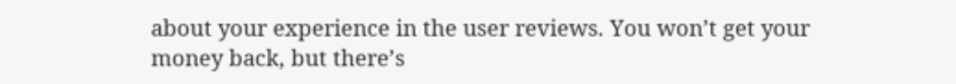about your experience in the user reviews. You won’t get your money back, but there’s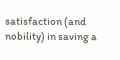satisfaction (and nobility) in saving a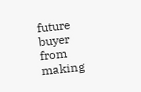future buyer from making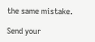the same mistake.

Send your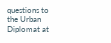questions to the Urban Diplomat at